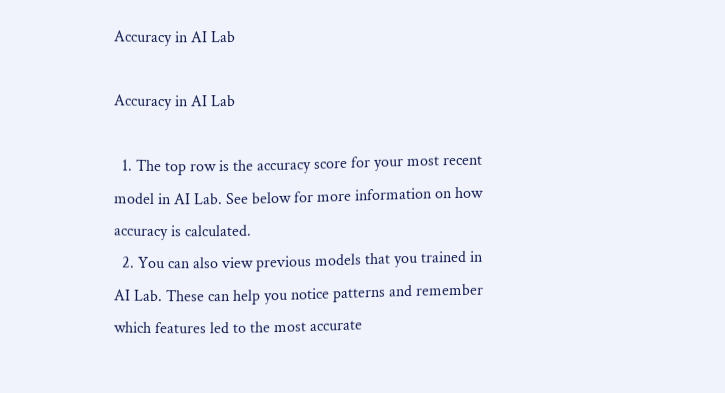Accuracy in AI Lab

Accuracy in AI Lab

  1. The top row is the accuracy score for your most recent model in AI Lab. See below for more information on how accuracy is calculated.
  2. You can also view previous models that you trained in AI Lab. These can help you notice patterns and remember which features led to the most accurate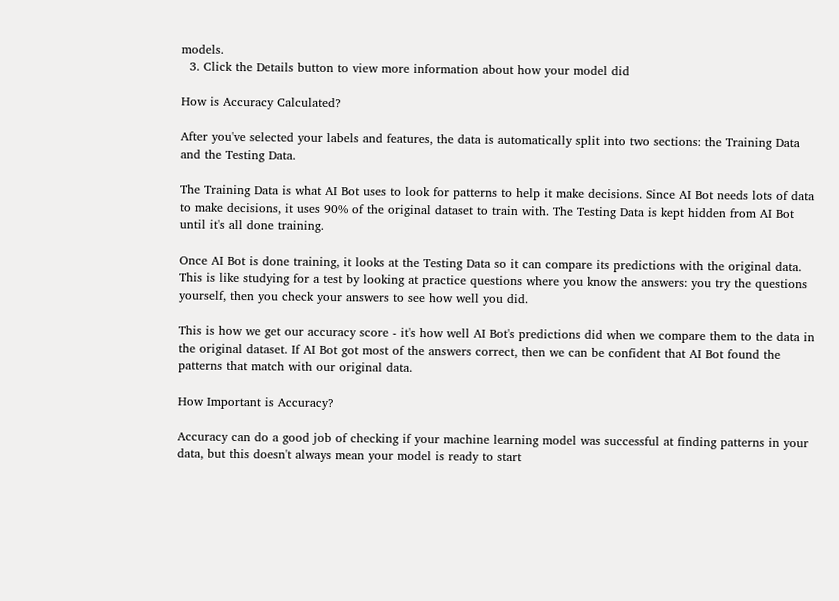models.
  3. Click the Details button to view more information about how your model did

How is Accuracy Calculated?

After you've selected your labels and features, the data is automatically split into two sections: the Training Data and the Testing Data.

The Training Data is what AI Bot uses to look for patterns to help it make decisions. Since AI Bot needs lots of data to make decisions, it uses 90% of the original dataset to train with. The Testing Data is kept hidden from AI Bot until it's all done training.

Once AI Bot is done training, it looks at the Testing Data so it can compare its predictions with the original data. This is like studying for a test by looking at practice questions where you know the answers: you try the questions yourself, then you check your answers to see how well you did.

This is how we get our accuracy score - it's how well AI Bot's predictions did when we compare them to the data in the original dataset. If AI Bot got most of the answers correct, then we can be confident that AI Bot found the patterns that match with our original data.

How Important is Accuracy?

Accuracy can do a good job of checking if your machine learning model was successful at finding patterns in your data, but this doesn't always mean your model is ready to start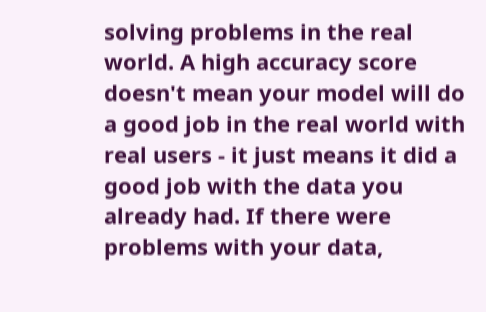solving problems in the real world. A high accuracy score doesn't mean your model will do a good job in the real world with real users - it just means it did a good job with the data you already had. If there were problems with your data,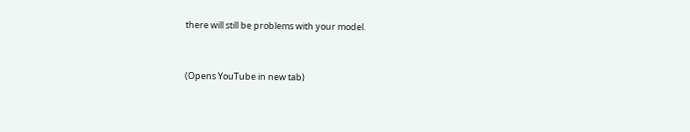there will still be problems with your model.


(Opens YouTube in new tab)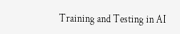Training and Testing in AI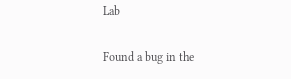Lab

Found a bug in the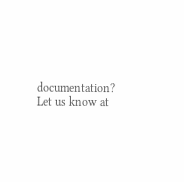documentation? Let us know at